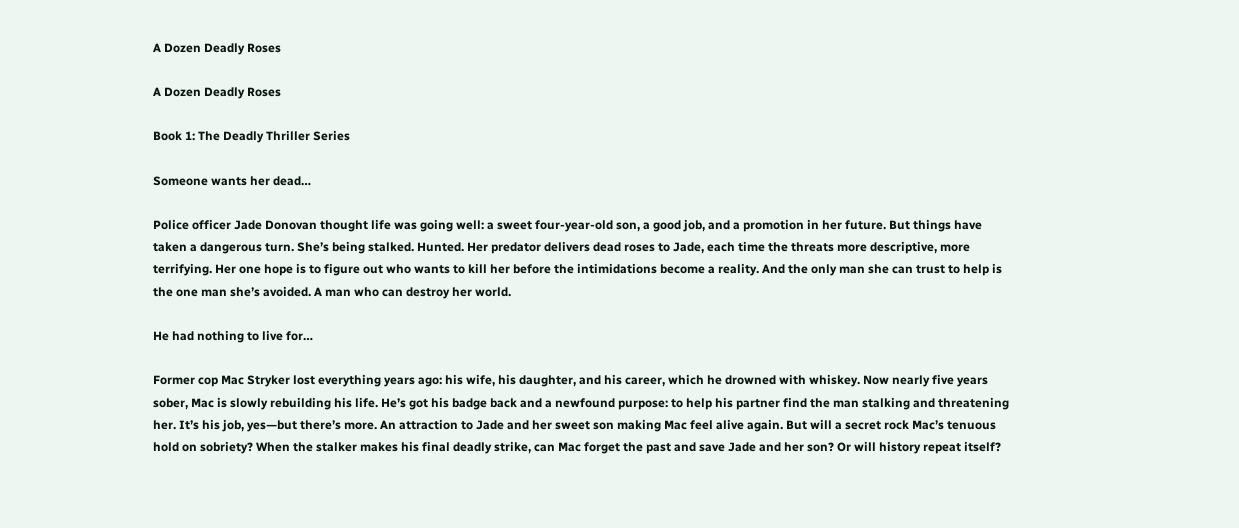A Dozen Deadly Roses

A Dozen Deadly Roses

Book 1: The Deadly Thriller Series

Someone wants her dead…

Police officer Jade Donovan thought life was going well: a sweet four-year-old son, a good job, and a promotion in her future. But things have taken a dangerous turn. She’s being stalked. Hunted. Her predator delivers dead roses to Jade, each time the threats more descriptive, more terrifying. Her one hope is to figure out who wants to kill her before the intimidations become a reality. And the only man she can trust to help is the one man she’s avoided. A man who can destroy her world.

He had nothing to live for…

Former cop Mac Stryker lost everything years ago: his wife, his daughter, and his career, which he drowned with whiskey. Now nearly five years sober, Mac is slowly rebuilding his life. He’s got his badge back and a newfound purpose: to help his partner find the man stalking and threatening her. It’s his job, yes—but there’s more. An attraction to Jade and her sweet son making Mac feel alive again. But will a secret rock Mac’s tenuous hold on sobriety? When the stalker makes his final deadly strike, can Mac forget the past and save Jade and her son? Or will history repeat itself?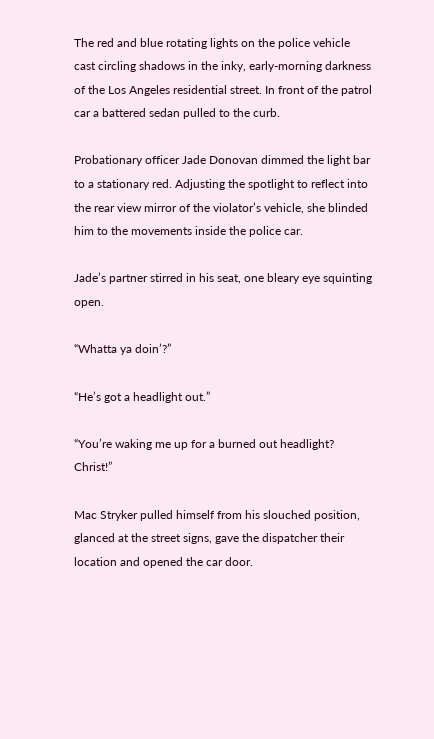The red and blue rotating lights on the police vehicle cast circling shadows in the inky, early-morning darkness of the Los Angeles residential street. In front of the patrol car a battered sedan pulled to the curb.

Probationary officer Jade Donovan dimmed the light bar to a stationary red. Adjusting the spotlight to reflect into the rear view mirror of the violator’s vehicle, she blinded him to the movements inside the police car.

Jade’s partner stirred in his seat, one bleary eye squinting open.

“Whatta ya doin’?”

“He’s got a headlight out.”

“You’re waking me up for a burned out headlight? Christ!”

Mac Stryker pulled himself from his slouched position, glanced at the street signs, gave the dispatcher their location and opened the car door.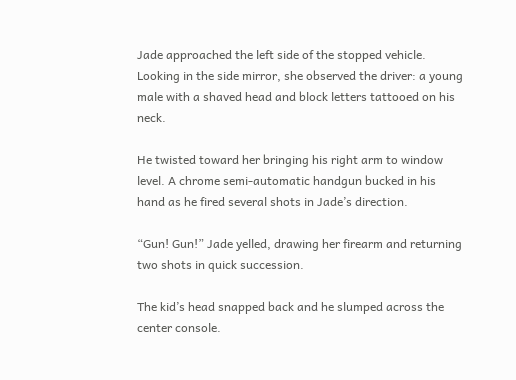Jade approached the left side of the stopped vehicle. Looking in the side mirror, she observed the driver: a young male with a shaved head and block letters tattooed on his neck.

He twisted toward her bringing his right arm to window level. A chrome semi-automatic handgun bucked in his hand as he fired several shots in Jade’s direction.

“Gun! Gun!” Jade yelled, drawing her firearm and returning two shots in quick succession.

The kid’s head snapped back and he slumped across the center console.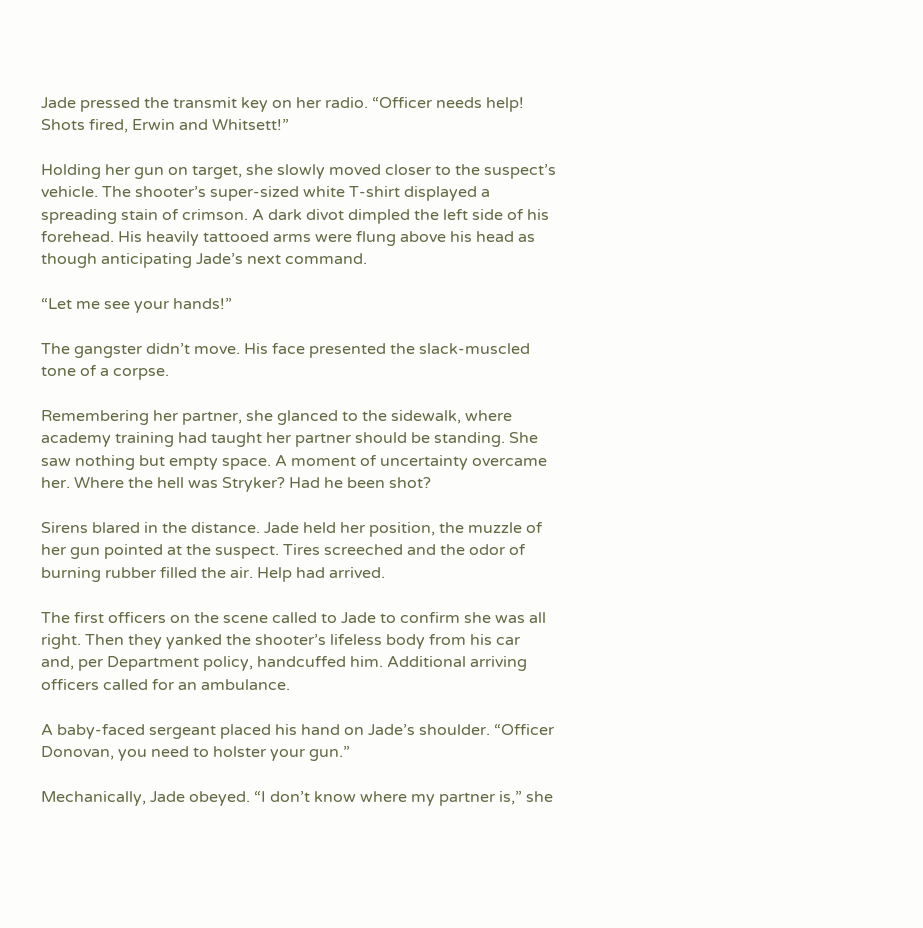Jade pressed the transmit key on her radio. “Officer needs help! Shots fired, Erwin and Whitsett!”

Holding her gun on target, she slowly moved closer to the suspect’s vehicle. The shooter’s super-sized white T-shirt displayed a spreading stain of crimson. A dark divot dimpled the left side of his forehead. His heavily tattooed arms were flung above his head as though anticipating Jade’s next command.

“Let me see your hands!”

The gangster didn’t move. His face presented the slack-muscled tone of a corpse.

Remembering her partner, she glanced to the sidewalk, where academy training had taught her partner should be standing. She saw nothing but empty space. A moment of uncertainty overcame her. Where the hell was Stryker? Had he been shot?

Sirens blared in the distance. Jade held her position, the muzzle of her gun pointed at the suspect. Tires screeched and the odor of burning rubber filled the air. Help had arrived.

The first officers on the scene called to Jade to confirm she was all right. Then they yanked the shooter’s lifeless body from his car and, per Department policy, handcuffed him. Additional arriving officers called for an ambulance.

A baby-faced sergeant placed his hand on Jade’s shoulder. “Officer Donovan, you need to holster your gun.”

Mechanically, Jade obeyed. “I don’t know where my partner is,” she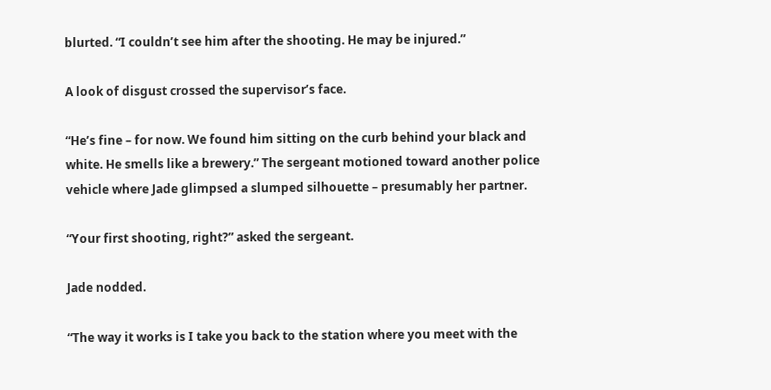blurted. “I couldn’t see him after the shooting. He may be injured.”

A look of disgust crossed the supervisor’s face.

“He’s fine – for now. We found him sitting on the curb behind your black and white. He smells like a brewery.” The sergeant motioned toward another police vehicle where Jade glimpsed a slumped silhouette – presumably her partner.

“Your first shooting, right?” asked the sergeant.

Jade nodded.

“The way it works is I take you back to the station where you meet with the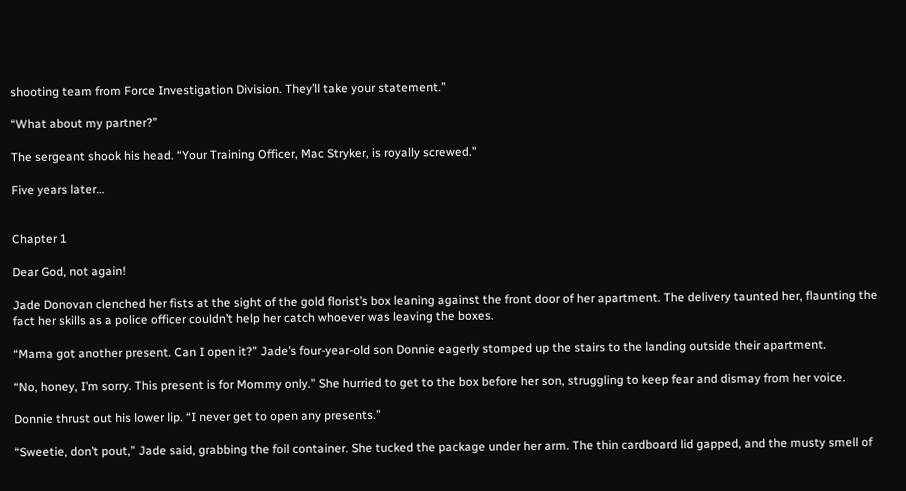shooting team from Force Investigation Division. They’ll take your statement.”

“What about my partner?”

The sergeant shook his head. “Your Training Officer, Mac Stryker, is royally screwed.”

Five years later…


Chapter 1

Dear God, not again!

Jade Donovan clenched her fists at the sight of the gold florist’s box leaning against the front door of her apartment. The delivery taunted her, flaunting the fact her skills as a police officer couldn’t help her catch whoever was leaving the boxes.

“Mama got another present. Can I open it?” Jade’s four-year-old son Donnie eagerly stomped up the stairs to the landing outside their apartment.

“No, honey, I’m sorry. This present is for Mommy only.” She hurried to get to the box before her son, struggling to keep fear and dismay from her voice.

Donnie thrust out his lower lip. “I never get to open any presents.”

“Sweetie, don’t pout,” Jade said, grabbing the foil container. She tucked the package under her arm. The thin cardboard lid gapped, and the musty smell of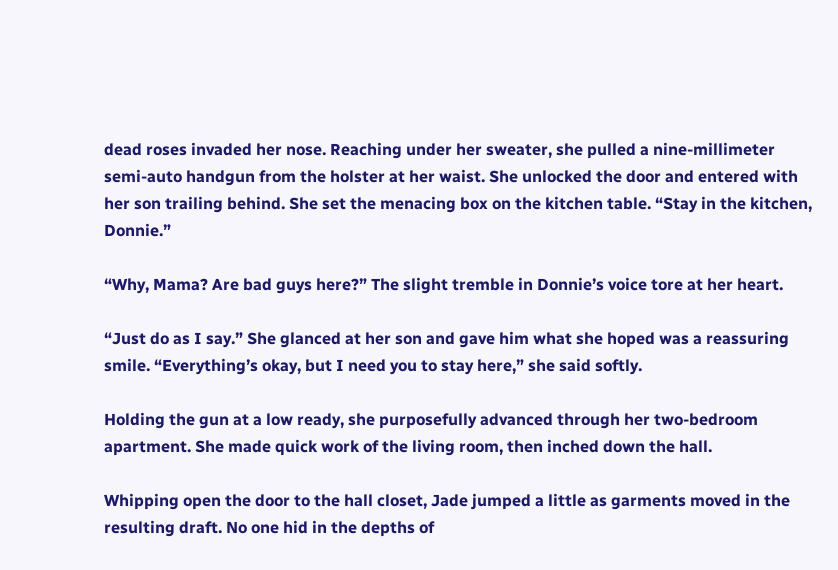dead roses invaded her nose. Reaching under her sweater, she pulled a nine-millimeter semi-auto handgun from the holster at her waist. She unlocked the door and entered with her son trailing behind. She set the menacing box on the kitchen table. “Stay in the kitchen, Donnie.”

“Why, Mama? Are bad guys here?” The slight tremble in Donnie’s voice tore at her heart.

“Just do as I say.” She glanced at her son and gave him what she hoped was a reassuring smile. “Everything’s okay, but I need you to stay here,” she said softly.

Holding the gun at a low ready, she purposefully advanced through her two-bedroom apartment. She made quick work of the living room, then inched down the hall.

Whipping open the door to the hall closet, Jade jumped a little as garments moved in the resulting draft. No one hid in the depths of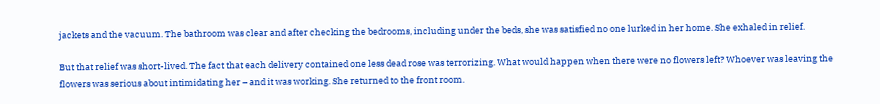jackets and the vacuum. The bathroom was clear and after checking the bedrooms, including under the beds, she was satisfied no one lurked in her home. She exhaled in relief.

But that relief was short-lived. The fact that each delivery contained one less dead rose was terrorizing. What would happen when there were no flowers left? Whoever was leaving the flowers was serious about intimidating her – and it was working. She returned to the front room.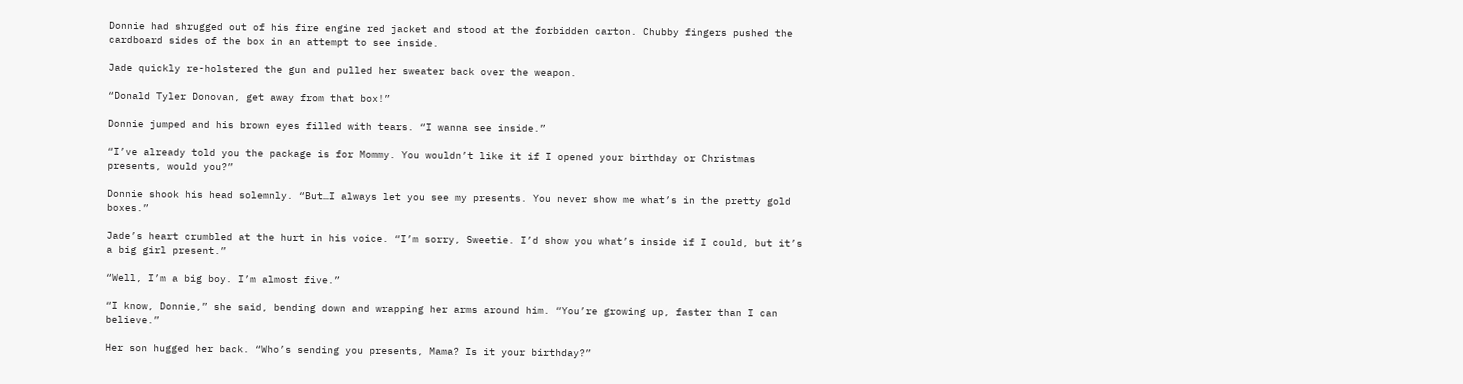Donnie had shrugged out of his fire engine red jacket and stood at the forbidden carton. Chubby fingers pushed the cardboard sides of the box in an attempt to see inside.

Jade quickly re-holstered the gun and pulled her sweater back over the weapon.

“Donald Tyler Donovan, get away from that box!”

Donnie jumped and his brown eyes filled with tears. “I wanna see inside.”

“I’ve already told you the package is for Mommy. You wouldn’t like it if I opened your birthday or Christmas presents, would you?”

Donnie shook his head solemnly. “But…I always let you see my presents. You never show me what’s in the pretty gold boxes.”

Jade’s heart crumbled at the hurt in his voice. “I’m sorry, Sweetie. I’d show you what’s inside if I could, but it’s a big girl present.”

“Well, I’m a big boy. I’m almost five.”

“I know, Donnie,” she said, bending down and wrapping her arms around him. “You’re growing up, faster than I can believe.”

Her son hugged her back. “Who’s sending you presents, Mama? Is it your birthday?”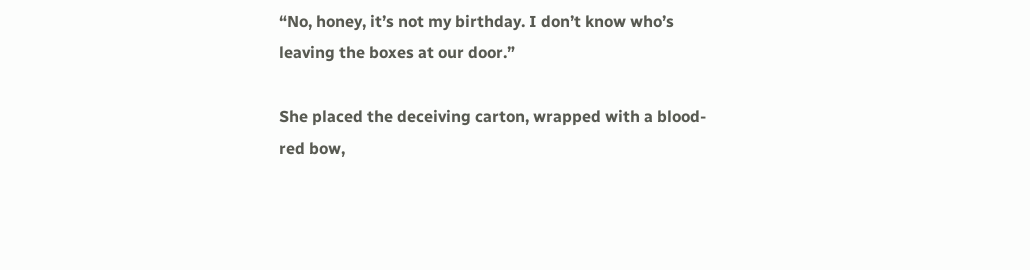“No, honey, it’s not my birthday. I don’t know who’s leaving the boxes at our door.”

She placed the deceiving carton, wrapped with a blood-red bow,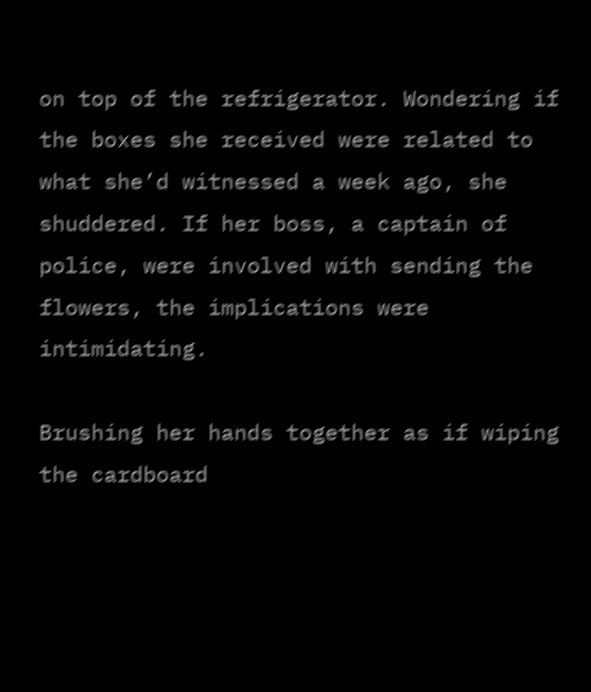on top of the refrigerator. Wondering if the boxes she received were related to what she’d witnessed a week ago, she shuddered. If her boss, a captain of police, were involved with sending the flowers, the implications were intimidating.

Brushing her hands together as if wiping the cardboard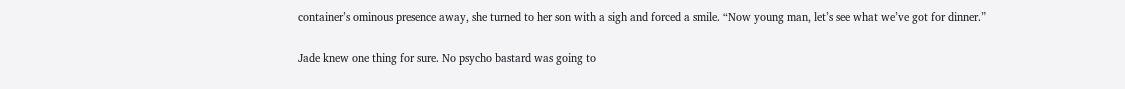container’s ominous presence away, she turned to her son with a sigh and forced a smile. “Now young man, let’s see what we’ve got for dinner.”

Jade knew one thing for sure. No psycho bastard was going to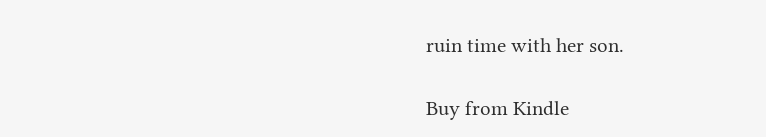ruin time with her son.

Buy from Kindle